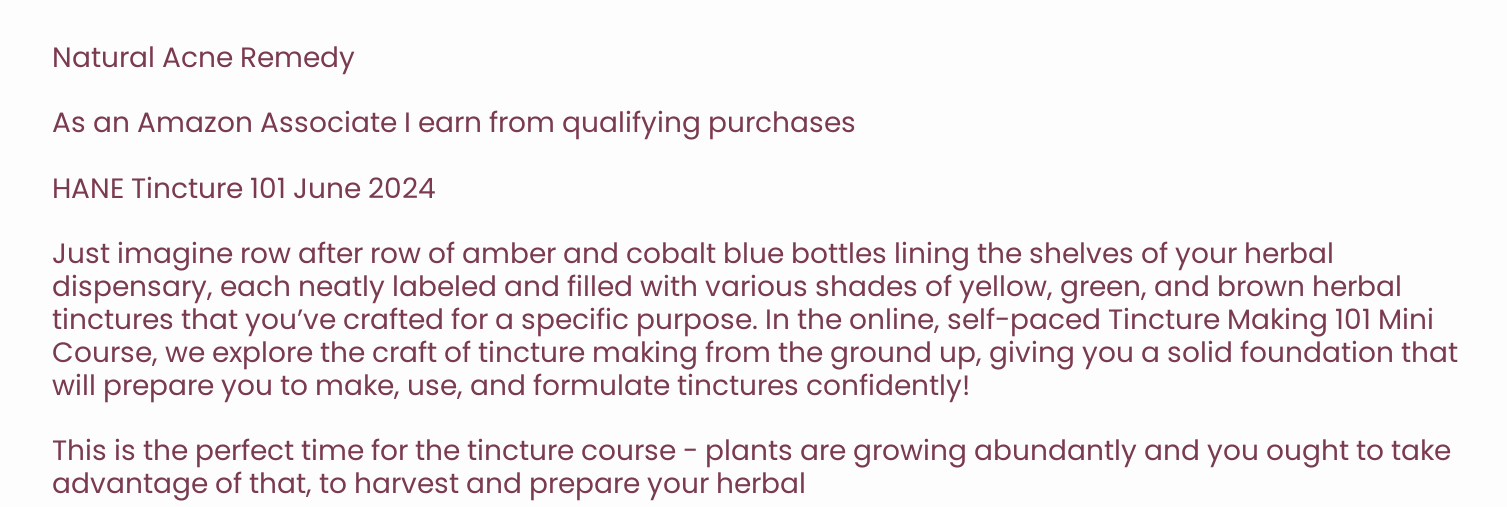Natural Acne Remedy

As an Amazon Associate I earn from qualifying purchases

HANE Tincture 101 June 2024

Just imagine row after row of amber and cobalt blue bottles lining the shelves of your herbal dispensary, each neatly labeled and filled with various shades of yellow, green, and brown herbal tinctures that you’ve crafted for a specific purpose. In the online, self-paced Tincture Making 101 Mini Course, we explore the craft of tincture making from the ground up, giving you a solid foundation that will prepare you to make, use, and formulate tinctures confidently!

This is the perfect time for the tincture course - plants are growing abundantly and you ought to take advantage of that, to harvest and prepare your herbal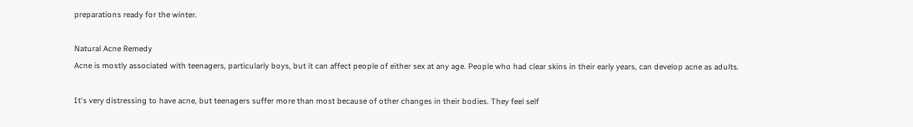preparations ready for the winter.

Natural Acne Remedy
Acne is mostly associated with teenagers, particularly boys, but it can affect people of either sex at any age. People who had clear skins in their early years, can develop acne as adults.

It's very distressing to have acne, but teenagers suffer more than most because of other changes in their bodies. They feel self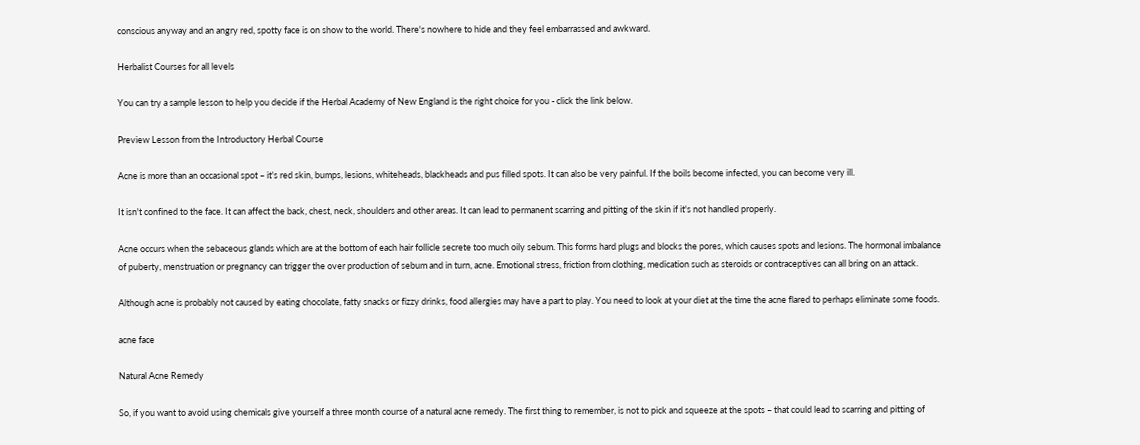conscious anyway and an angry red, spotty face is on show to the world. There's nowhere to hide and they feel embarrassed and awkward.

Herbalist Courses for all levels

You can try a sample lesson to help you decide if the Herbal Academy of New England is the right choice for you - click the link below.

Preview Lesson from the Introductory Herbal Course

Acne is more than an occasional spot – it's red skin, bumps, lesions, whiteheads, blackheads and pus filled spots. It can also be very painful. If the boils become infected, you can become very ill.

It isn't confined to the face. It can affect the back, chest, neck, shoulders and other areas. It can lead to permanent scarring and pitting of the skin if it's not handled properly.

Acne occurs when the sebaceous glands which are at the bottom of each hair follicle secrete too much oily sebum. This forms hard plugs and blocks the pores, which causes spots and lesions. The hormonal imbalance of puberty, menstruation or pregnancy can trigger the over production of sebum and in turn, acne. Emotional stress, friction from clothing, medication such as steroids or contraceptives can all bring on an attack.

Although acne is probably not caused by eating chocolate, fatty snacks or fizzy drinks, food allergies may have a part to play. You need to look at your diet at the time the acne flared to perhaps eliminate some foods.

acne face

Natural Acne Remedy

So, if you want to avoid using chemicals give yourself a three month course of a natural acne remedy. The first thing to remember, is not to pick and squeeze at the spots – that could lead to scarring and pitting of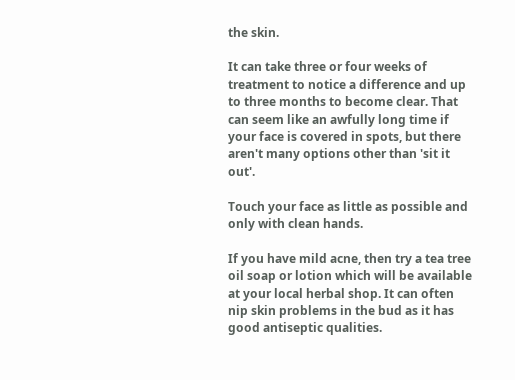the skin.

It can take three or four weeks of treatment to notice a difference and up to three months to become clear. That can seem like an awfully long time if your face is covered in spots, but there aren't many options other than 'sit it out'.

Touch your face as little as possible and only with clean hands.

If you have mild acne, then try a tea tree oil soap or lotion which will be available at your local herbal shop. It can often nip skin problems in the bud as it has good antiseptic qualities.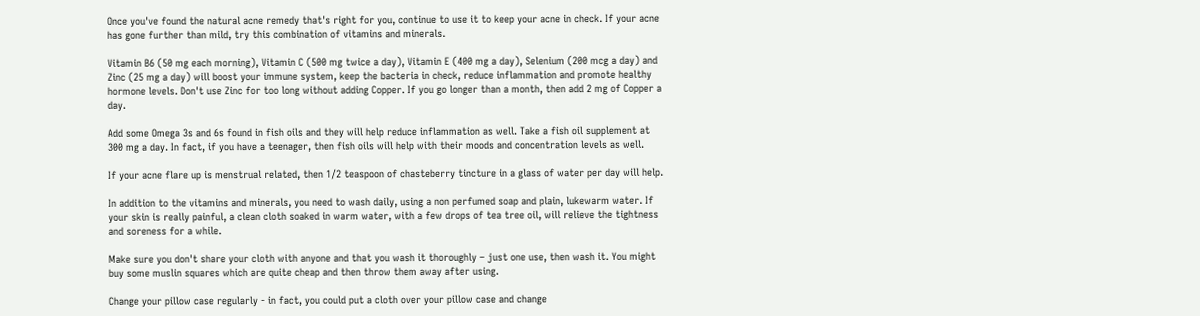Once you've found the natural acne remedy that's right for you, continue to use it to keep your acne in check. If your acne has gone further than mild, try this combination of vitamins and minerals.

Vitamin B6 (50 mg each morning), Vitamin C (500 mg twice a day), Vitamin E (400 mg a day), Selenium (200 mcg a day) and Zinc (25 mg a day) will boost your immune system, keep the bacteria in check, reduce inflammation and promote healthy hormone levels. Don't use Zinc for too long without adding Copper. If you go longer than a month, then add 2 mg of Copper a day.

Add some Omega 3s and 6s found in fish oils and they will help reduce inflammation as well. Take a fish oil supplement at 300 mg a day. In fact, if you have a teenager, then fish oils will help with their moods and concentration levels as well.

If your acne flare up is menstrual related, then 1/2 teaspoon of chasteberry tincture in a glass of water per day will help.

In addition to the vitamins and minerals, you need to wash daily, using a non perfumed soap and plain, lukewarm water. If your skin is really painful, a clean cloth soaked in warm water, with a few drops of tea tree oil, will relieve the tightness and soreness for a while.

Make sure you don't share your cloth with anyone and that you wash it thoroughly – just one use, then wash it. You might buy some muslin squares which are quite cheap and then throw them away after using.

Change your pillow case regularly - in fact, you could put a cloth over your pillow case and change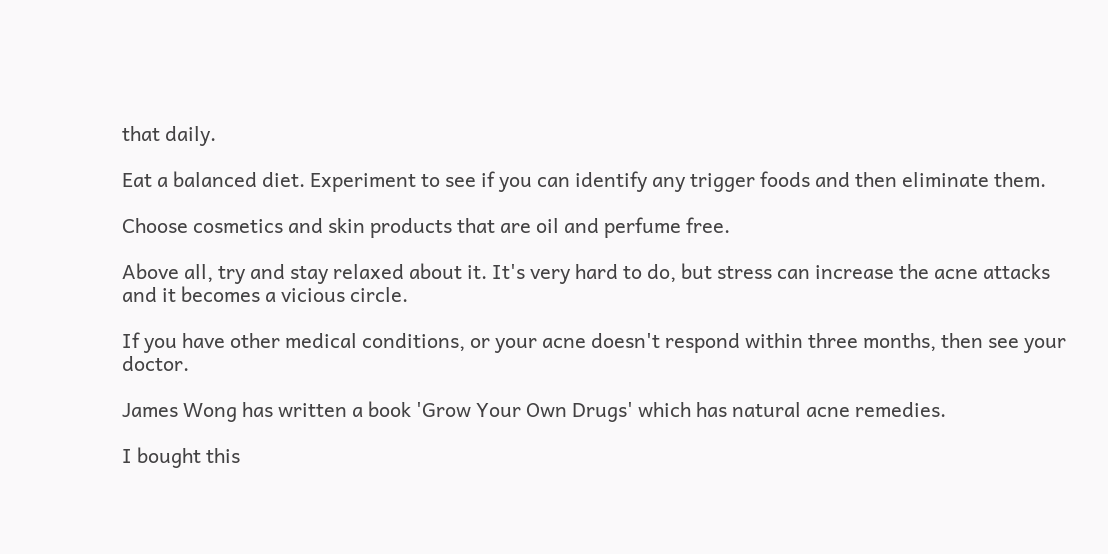that daily.

Eat a balanced diet. Experiment to see if you can identify any trigger foods and then eliminate them.

Choose cosmetics and skin products that are oil and perfume free.

Above all, try and stay relaxed about it. It's very hard to do, but stress can increase the acne attacks and it becomes a vicious circle.

If you have other medical conditions, or your acne doesn't respond within three months, then see your doctor.

James Wong has written a book 'Grow Your Own Drugs' which has natural acne remedies.

I bought this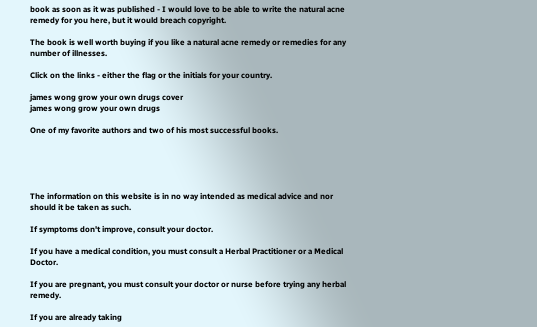book as soon as it was published - I would love to be able to write the natural acne remedy for you here, but it would breach copyright.

The book is well worth buying if you like a natural acne remedy or remedies for any number of illnesses.

Click on the links - either the flag or the initials for your country.

james wong grow your own drugs cover
james wong grow your own drugs

One of my favorite authors and two of his most successful books.





The information on this website is in no way intended as medical advice and nor should it be taken as such.

If symptoms don't improve, consult your doctor.

If you have a medical condition, you must consult a Herbal Practitioner or a Medical Doctor.

If you are pregnant, you must consult your doctor or nurse before trying any herbal remedy.

If you are already taking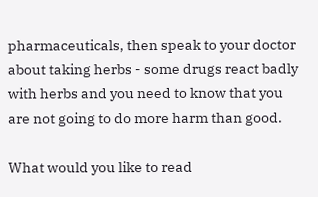pharmaceuticals, then speak to your doctor about taking herbs - some drugs react badly with herbs and you need to know that you are not going to do more harm than good.

What would you like to read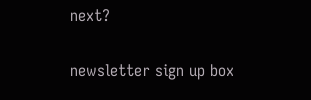next?

newsletter sign up box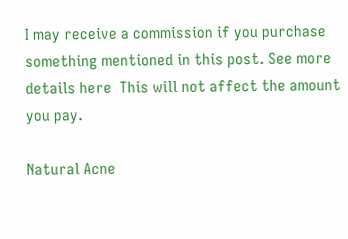I may receive a commission if you purchase something mentioned in this post. See more details here  This will not affect the amount you pay.

Natural Acne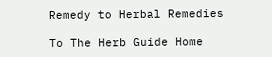Remedy to Herbal Remedies

To The Herb Guide Home